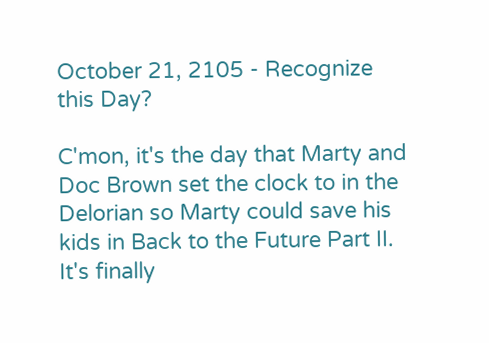October 21, 2105 - Recognize this Day?

C'mon, it's the day that Marty and Doc Brown set the clock to in the Delorian so Marty could save his kids in Back to the Future Part II.  It's finally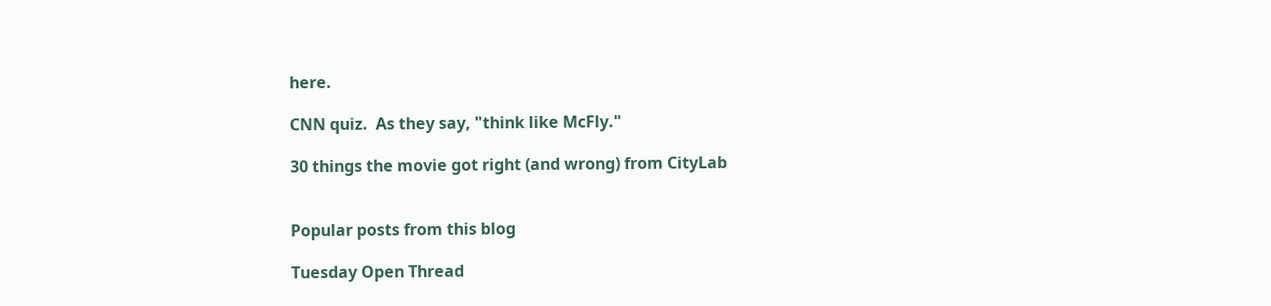here.

CNN quiz.  As they say, "think like McFly."

30 things the movie got right (and wrong) from CityLab


Popular posts from this blog

Tuesday Open Thread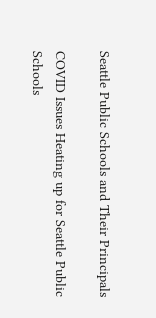Seattle Public Schools and Their Principals

COVID Issues Heating up for Seattle Public Schools